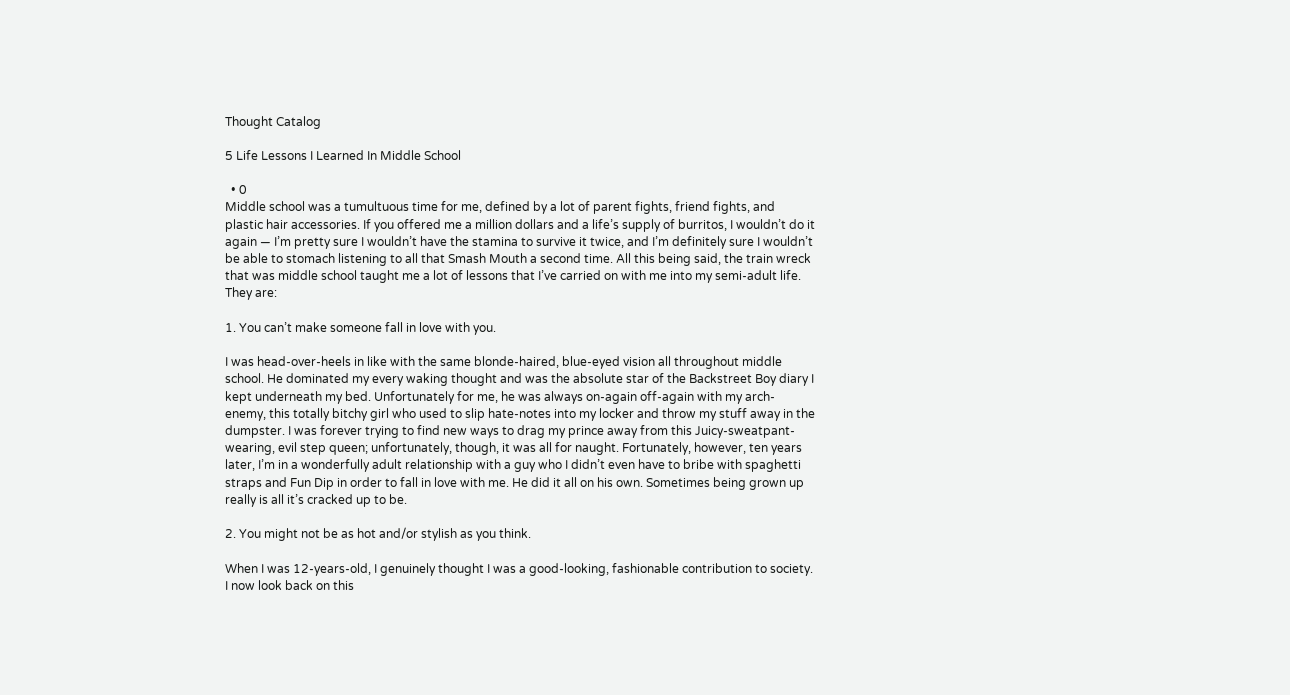Thought Catalog

5 Life Lessons I Learned In Middle School

  • 0
Middle school was a tumultuous time for me, defined by a lot of parent fights, friend fights, and plastic hair accessories. If you offered me a million dollars and a life’s supply of burritos, I wouldn’t do it again — I’m pretty sure I wouldn’t have the stamina to survive it twice, and I’m definitely sure I wouldn’t be able to stomach listening to all that Smash Mouth a second time. All this being said, the train wreck that was middle school taught me a lot of lessons that I’ve carried on with me into my semi-adult life. They are:

1. You can’t make someone fall in love with you.

I was head-over-heels in like with the same blonde-haired, blue-eyed vision all throughout middle school. He dominated my every waking thought and was the absolute star of the Backstreet Boy diary I kept underneath my bed. Unfortunately for me, he was always on-again off-again with my arch-enemy, this totally bitchy girl who used to slip hate-notes into my locker and throw my stuff away in the dumpster. I was forever trying to find new ways to drag my prince away from this Juicy-sweatpant-wearing, evil step queen; unfortunately, though, it was all for naught. Fortunately, however, ten years later, I’m in a wonderfully adult relationship with a guy who I didn’t even have to bribe with spaghetti straps and Fun Dip in order to fall in love with me. He did it all on his own. Sometimes being grown up really is all it’s cracked up to be.

2. You might not be as hot and/or stylish as you think.

When I was 12-years-old, I genuinely thought I was a good-looking, fashionable contribution to society. I now look back on this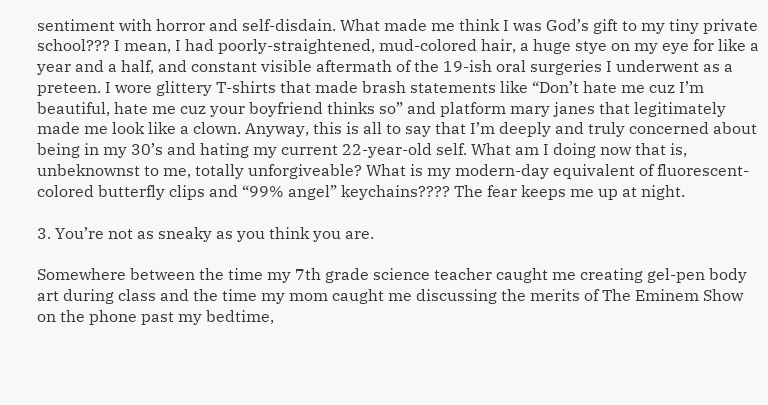sentiment with horror and self-disdain. What made me think I was God’s gift to my tiny private school??? I mean, I had poorly-straightened, mud-colored hair, a huge stye on my eye for like a year and a half, and constant visible aftermath of the 19-ish oral surgeries I underwent as a preteen. I wore glittery T-shirts that made brash statements like “Don’t hate me cuz I’m beautiful, hate me cuz your boyfriend thinks so” and platform mary janes that legitimately made me look like a clown. Anyway, this is all to say that I’m deeply and truly concerned about being in my 30’s and hating my current 22-year-old self. What am I doing now that is, unbeknownst to me, totally unforgiveable? What is my modern-day equivalent of fluorescent-colored butterfly clips and “99% angel” keychains???? The fear keeps me up at night.

3. You’re not as sneaky as you think you are.

Somewhere between the time my 7th grade science teacher caught me creating gel-pen body art during class and the time my mom caught me discussing the merits of The Eminem Show on the phone past my bedtime,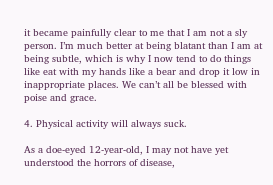it became painfully clear to me that I am not a sly person. I’m much better at being blatant than I am at being subtle, which is why I now tend to do things like eat with my hands like a bear and drop it low in inappropriate places. We can’t all be blessed with poise and grace.

4. Physical activity will always suck.

As a doe-eyed 12-year-old, I may not have yet understood the horrors of disease,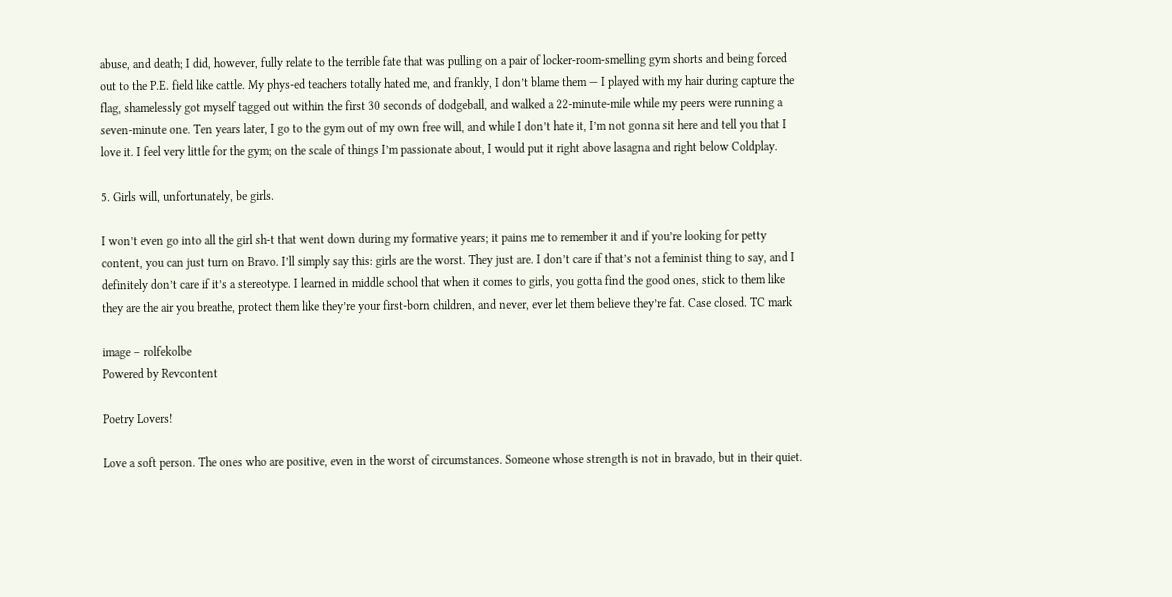abuse, and death; I did, however, fully relate to the terrible fate that was pulling on a pair of locker-room-smelling gym shorts and being forced out to the P.E. field like cattle. My phys-ed teachers totally hated me, and frankly, I don’t blame them — I played with my hair during capture the flag, shamelessly got myself tagged out within the first 30 seconds of dodgeball, and walked a 22-minute-mile while my peers were running a seven-minute one. Ten years later, I go to the gym out of my own free will, and while I don’t hate it, I’m not gonna sit here and tell you that I love it. I feel very little for the gym; on the scale of things I’m passionate about, I would put it right above lasagna and right below Coldplay.

5. Girls will, unfortunately, be girls.

I won’t even go into all the girl sh-t that went down during my formative years; it pains me to remember it and if you’re looking for petty content, you can just turn on Bravo. I’ll simply say this: girls are the worst. They just are. I don’t care if that’s not a feminist thing to say, and I definitely don’t care if it’s a stereotype. I learned in middle school that when it comes to girls, you gotta find the good ones, stick to them like they are the air you breathe, protect them like they’re your first-born children, and never, ever let them believe they’re fat. Case closed. TC mark

image – rolfekolbe
Powered by Revcontent

Poetry Lovers!

Love a soft person. The ones who are positive, even in the worst of circumstances. Someone whose strength is not in bravado, but in their quiet.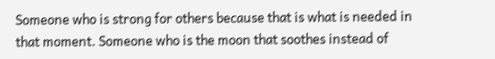Someone who is strong for others because that is what is needed in that moment. Someone who is the moon that soothes instead of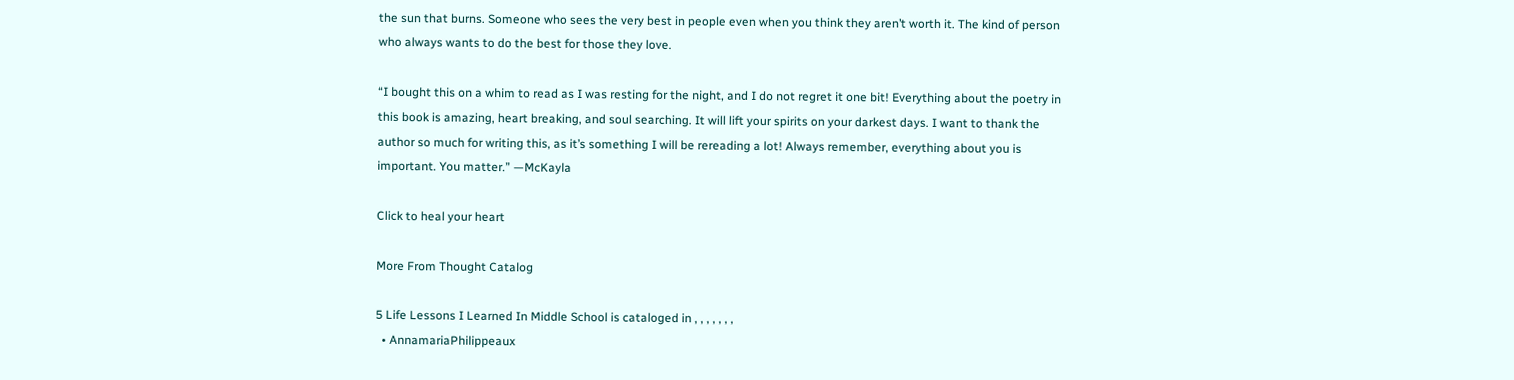the sun that burns. Someone who sees the very best in people even when you think they aren’t worth it. The kind of person who always wants to do the best for those they love.

“I bought this on a whim to read as I was resting for the night, and I do not regret it one bit! Everything about the poetry in this book is amazing, heart breaking, and soul searching. It will lift your spirits on your darkest days. I want to thank the author so much for writing this, as it’s something I will be rereading a lot! Always remember, everything about you is important. You matter.” —McKayla

Click to heal your heart

More From Thought Catalog

5 Life Lessons I Learned In Middle School is cataloged in , , , , , , ,
  • AnnamariaPhilippeaux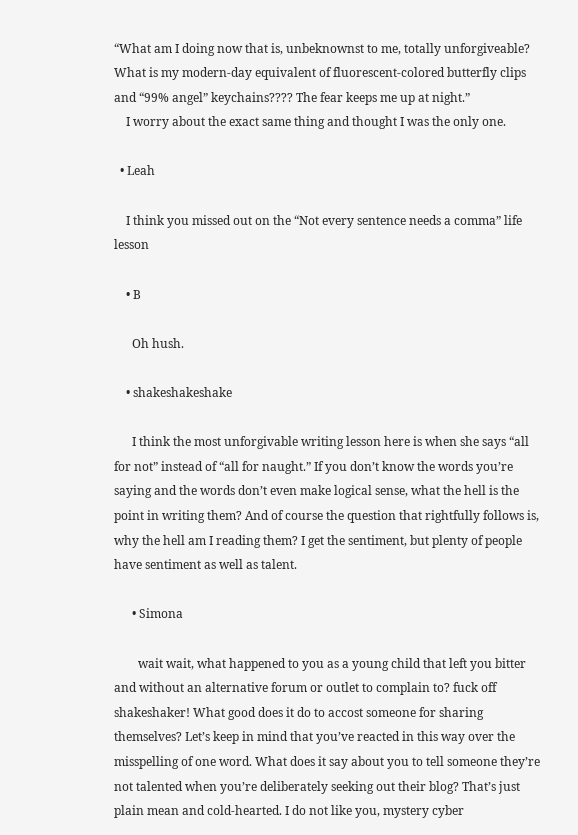“What am I doing now that is, unbeknownst to me, totally unforgiveable? What is my modern-day equivalent of fluorescent-colored butterfly clips and “99% angel” keychains???? The fear keeps me up at night.”
    I worry about the exact same thing and thought I was the only one.

  • Leah

    I think you missed out on the “Not every sentence needs a comma” life lesson

    • B

      Oh hush.

    • shakeshakeshake

      I think the most unforgivable writing lesson here is when she says “all for not” instead of “all for naught.” If you don’t know the words you’re saying and the words don’t even make logical sense, what the hell is the point in writing them? And of course the question that rightfully follows is, why the hell am I reading them? I get the sentiment, but plenty of people have sentiment as well as talent.

      • Simona

        wait wait, what happened to you as a young child that left you bitter and without an alternative forum or outlet to complain to? fuck off shakeshaker! What good does it do to accost someone for sharing themselves? Let’s keep in mind that you’ve reacted in this way over the misspelling of one word. What does it say about you to tell someone they’re not talented when you’re deliberately seeking out their blog? That’s just plain mean and cold-hearted. I do not like you, mystery cyber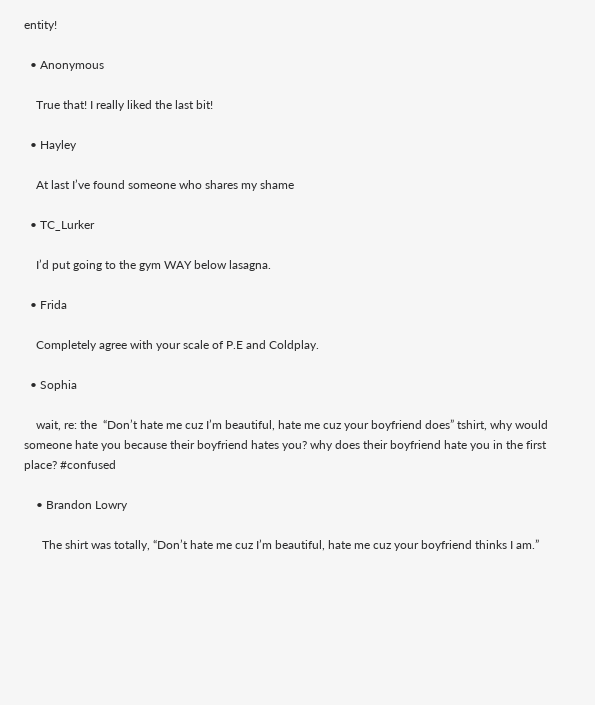entity!

  • Anonymous

    True that! I really liked the last bit!

  • Hayley

    At last I’ve found someone who shares my shame

  • TC_Lurker

    I’d put going to the gym WAY below lasagna.

  • Frida

    Completely agree with your scale of P.E and Coldplay.

  • Sophia

    wait, re: the  “Don’t hate me cuz I’m beautiful, hate me cuz your boyfriend does” tshirt, why would someone hate you because their boyfriend hates you? why does their boyfriend hate you in the first place? #confused

    • Brandon Lowry

      The shirt was totally, “Don’t hate me cuz I’m beautiful, hate me cuz your boyfriend thinks I am.”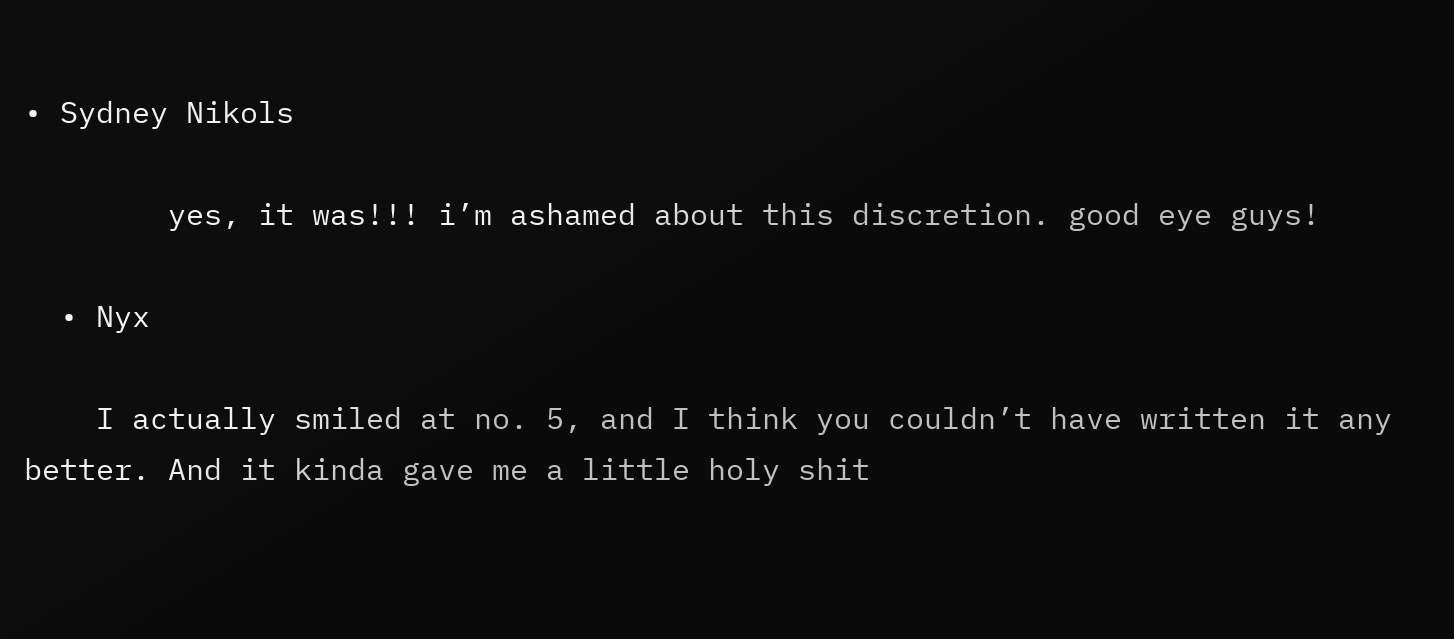• Sydney Nikols

        yes, it was!!! i’m ashamed about this discretion. good eye guys!

  • Nyx

    I actually smiled at no. 5, and I think you couldn’t have written it any better. And it kinda gave me a little holy shit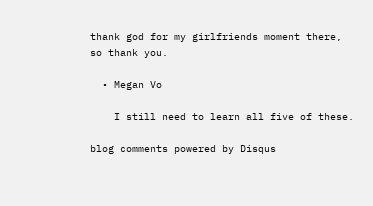thank god for my girlfriends moment there, so thank you.

  • Megan Vo

    I still need to learn all five of these.

blog comments powered by Disqus